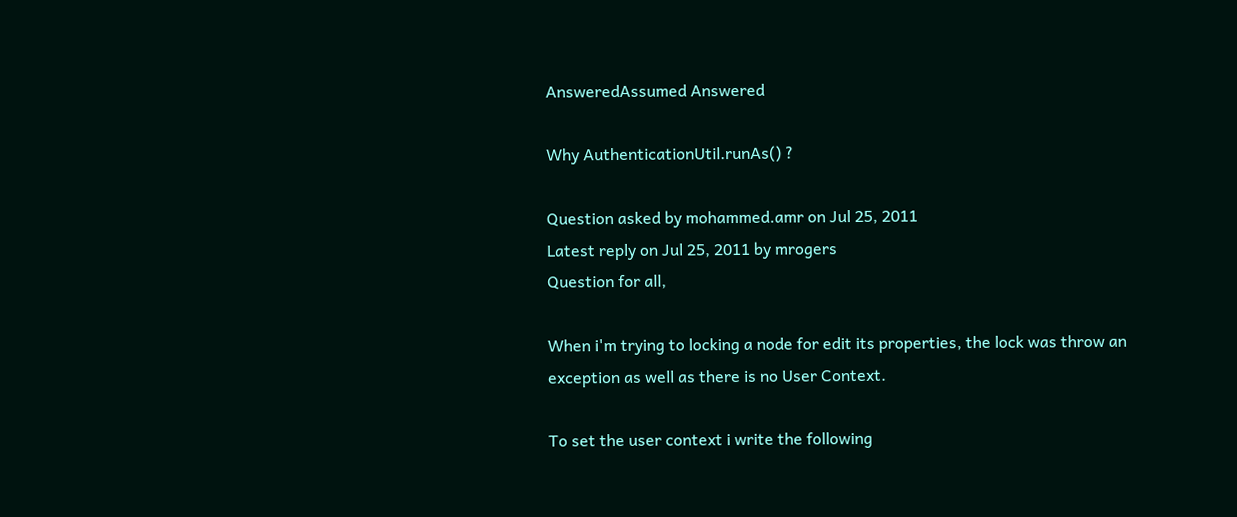AnsweredAssumed Answered

Why AuthenticationUtil.runAs() ?

Question asked by mohammed.amr on Jul 25, 2011
Latest reply on Jul 25, 2011 by mrogers
Question for all,

When i'm trying to locking a node for edit its properties, the lock was throw an exception as well as there is no User Context.

To set the user context i write the following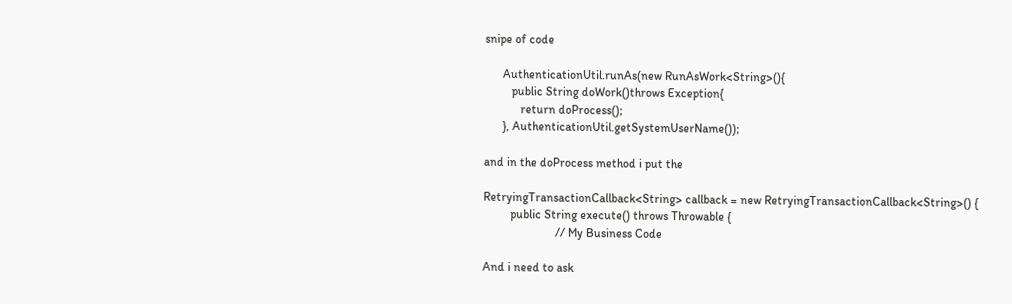snipe of code

      AuthenticationUtil.runAs(new RunAsWork<String>(){
         public String doWork()throws Exception{
            return doProcess();
      }, AuthenticationUtil.getSystemUserName());

and in the doProcess method i put the

RetryingTransactionCallback<String> callback = new RetryingTransactionCallback<String>() {
         public String execute() throws Throwable {
                        // My Business Code

And i need to ask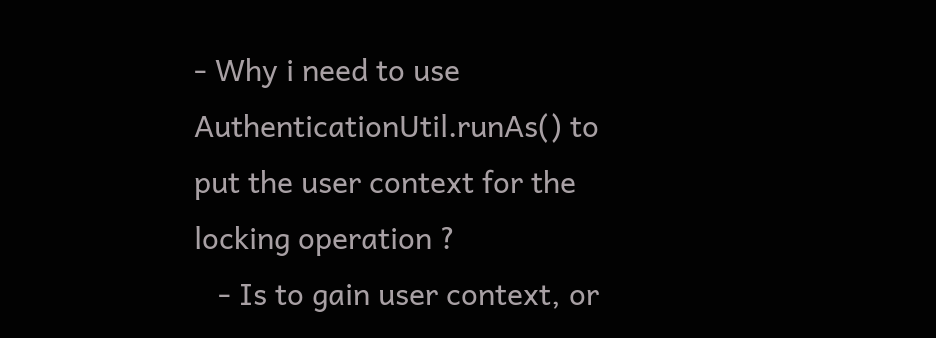- Why i need to use AuthenticationUtil.runAs() to put the user context for the locking operation ?
   - Is to gain user context, or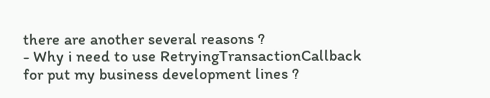there are another several reasons ?
- Why i need to use RetryingTransactionCallback for put my business development lines ?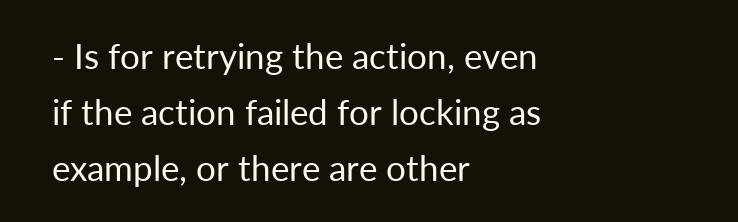- Is for retrying the action, even if the action failed for locking as example, or there are other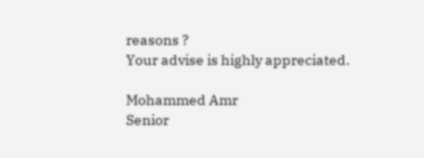reasons ?
Your advise is highly appreciated.

Mohammed Amr
Senior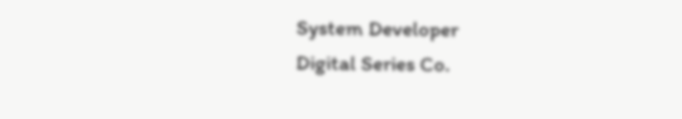System Developer
Digital Series Co.